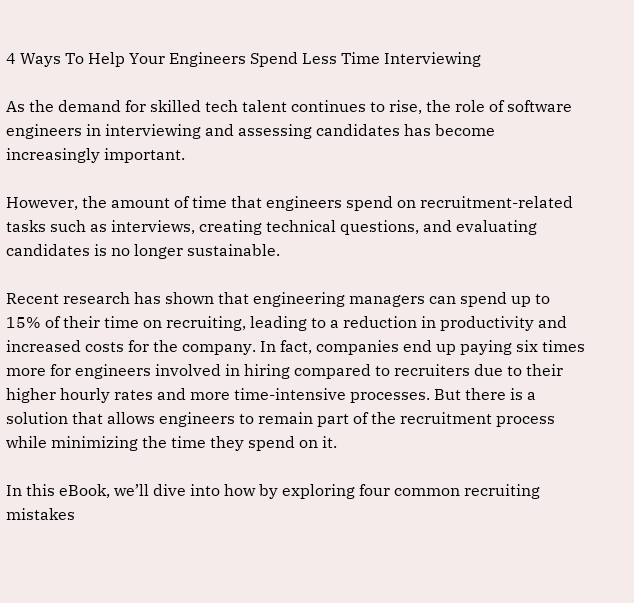4 Ways To Help Your Engineers Spend Less Time Interviewing

As the demand for skilled tech talent continues to rise, the role of software engineers in interviewing and assessing candidates has become increasingly important.

However, the amount of time that engineers spend on recruitment-related tasks such as interviews, creating technical questions, and evaluating candidates is no longer sustainable.

Recent research has shown that engineering managers can spend up to 15% of their time on recruiting, leading to a reduction in productivity and increased costs for the company. In fact, companies end up paying six times more for engineers involved in hiring compared to recruiters due to their higher hourly rates and more time-intensive processes. But there is a solution that allows engineers to remain part of the recruitment process while minimizing the time they spend on it.

In this eBook, we’ll dive into how by exploring four common recruiting mistakes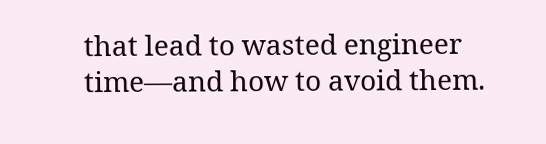that lead to wasted engineer time—and how to avoid them.